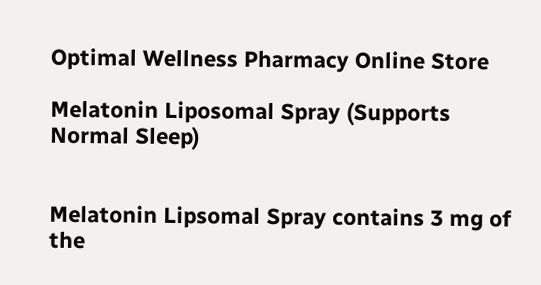Optimal Wellness Pharmacy Online Store

Melatonin Liposomal Spray (Supports Normal Sleep)


Melatonin Lipsomal Spray contains 3 mg of the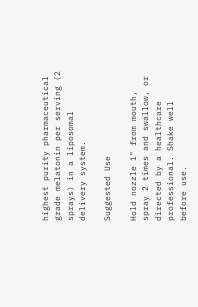highest purity pharmaceutical grade melatonin per serving (2 sprays) in a liposomal delivery system.

Suggested Use

Hold nozzle 1" from mouth, spray 2 times and swallow, or directed by a healthcare professional. Shake well before use.